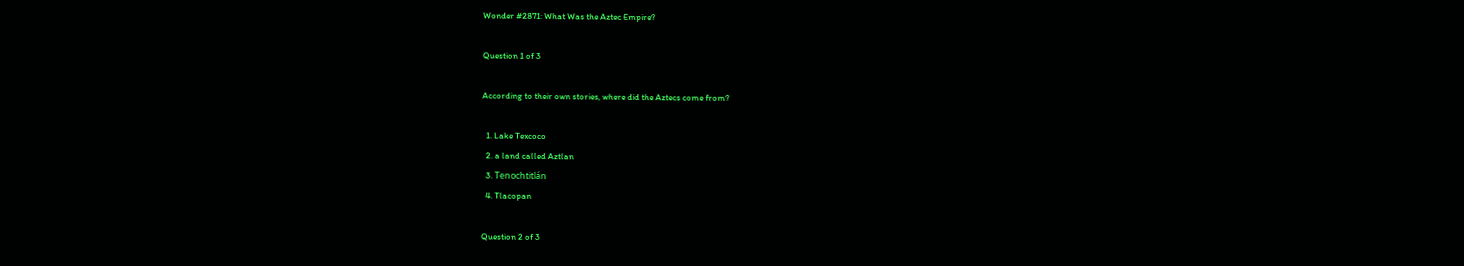Wonder #2871: What Was the Aztec Empire?

Question 1 of 3

According to their own stories, where did the Aztecs come from?

  1. Lake Texcoco
  2. a land called Aztlan
  3. Tenochtitlán
  4. Tlacopan

Question 2 of 3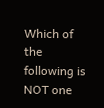Which of the following is NOT one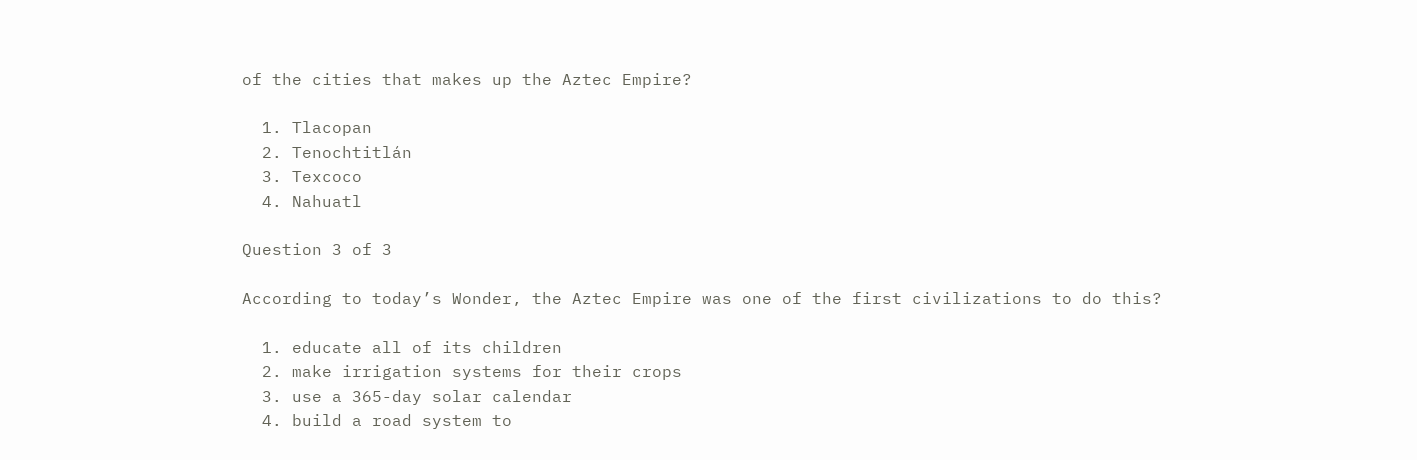of the cities that makes up the Aztec Empire?

  1. Tlacopan
  2. Tenochtitlán
  3. Texcoco
  4. Nahuatl

Question 3 of 3

According to today’s Wonder, the Aztec Empire was one of the first civilizations to do this?

  1. educate all of its children
  2. make irrigation systems for their crops
  3. use a 365-day solar calendar
  4. build a road system to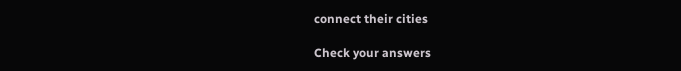connect their cities

Check your answers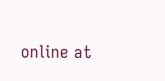online at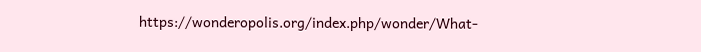https://wonderopolis.org/index.php/wonder/What-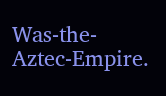Was-the-Aztec-Empire.